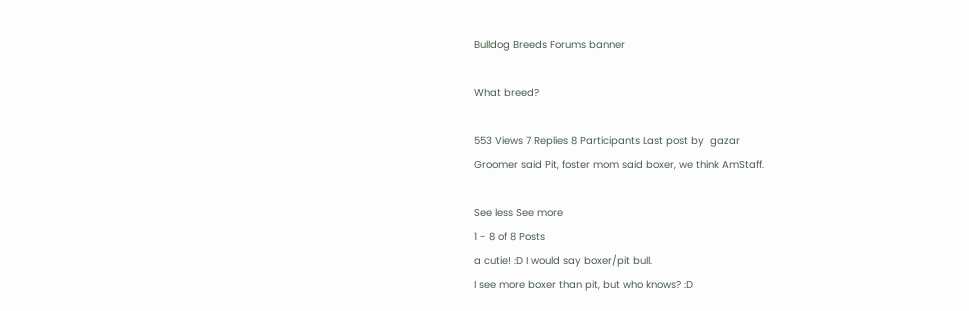Bulldog Breeds Forums banner

What breed?

553 Views 7 Replies 8 Participants Last post by  gazar
Groomer said Pit, foster mom said boxer, we think AmStaff.

See less See more
1 - 8 of 8 Posts
a cutie! :D I would say boxer/pit bull.
I see more boxer than pit, but who knows? :D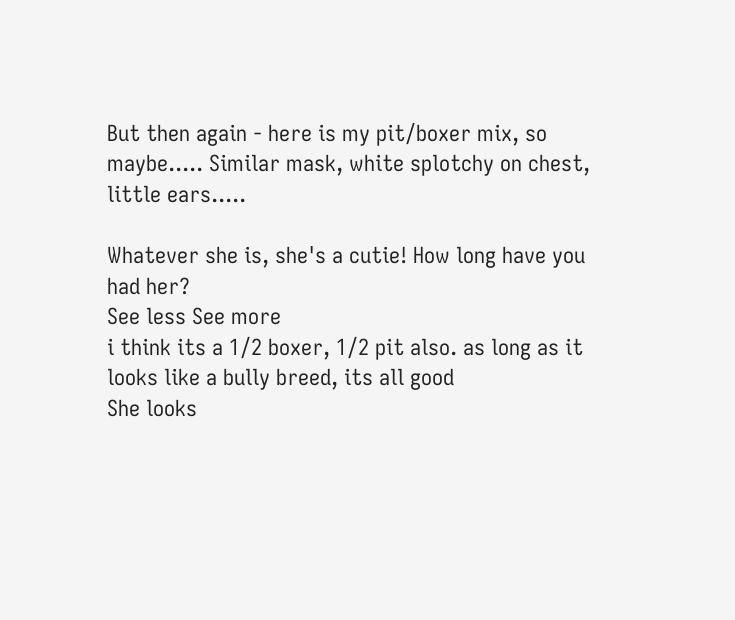But then again - here is my pit/boxer mix, so maybe..... Similar mask, white splotchy on chest, little ears.....

Whatever she is, she's a cutie! How long have you had her?
See less See more
i think its a 1/2 boxer, 1/2 pit also. as long as it looks like a bully breed, its all good
She looks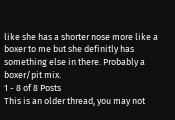like she has a shorter nose more like a boxer to me but she definitly has something else in there. Probably a boxer/pit mix.
1 - 8 of 8 Posts
This is an older thread, you may not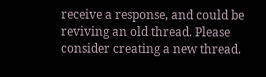receive a response, and could be reviving an old thread. Please consider creating a new thread.